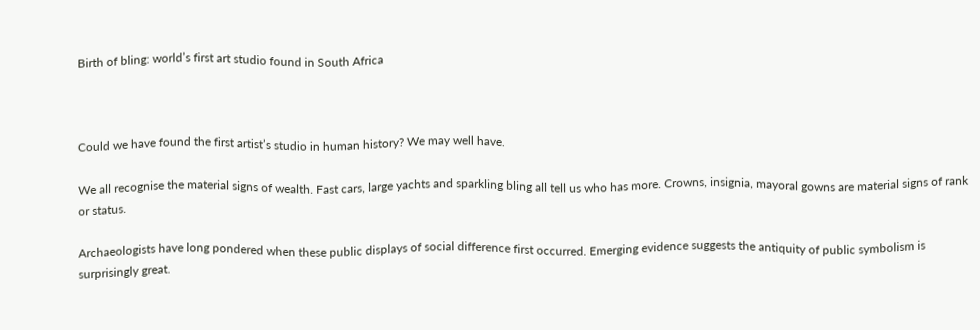Birth of bling: world’s first art studio found in South Africa



Could we have found the first artist’s studio in human history? We may well have.

We all recognise the material signs of wealth. Fast cars, large yachts and sparkling bling all tell us who has more. Crowns, insignia, mayoral gowns are material signs of rank or status.

Archaeologists have long pondered when these public displays of social difference first occurred. Emerging evidence suggests the antiquity of public symbolism is surprisingly great.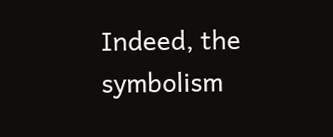Indeed, the symbolism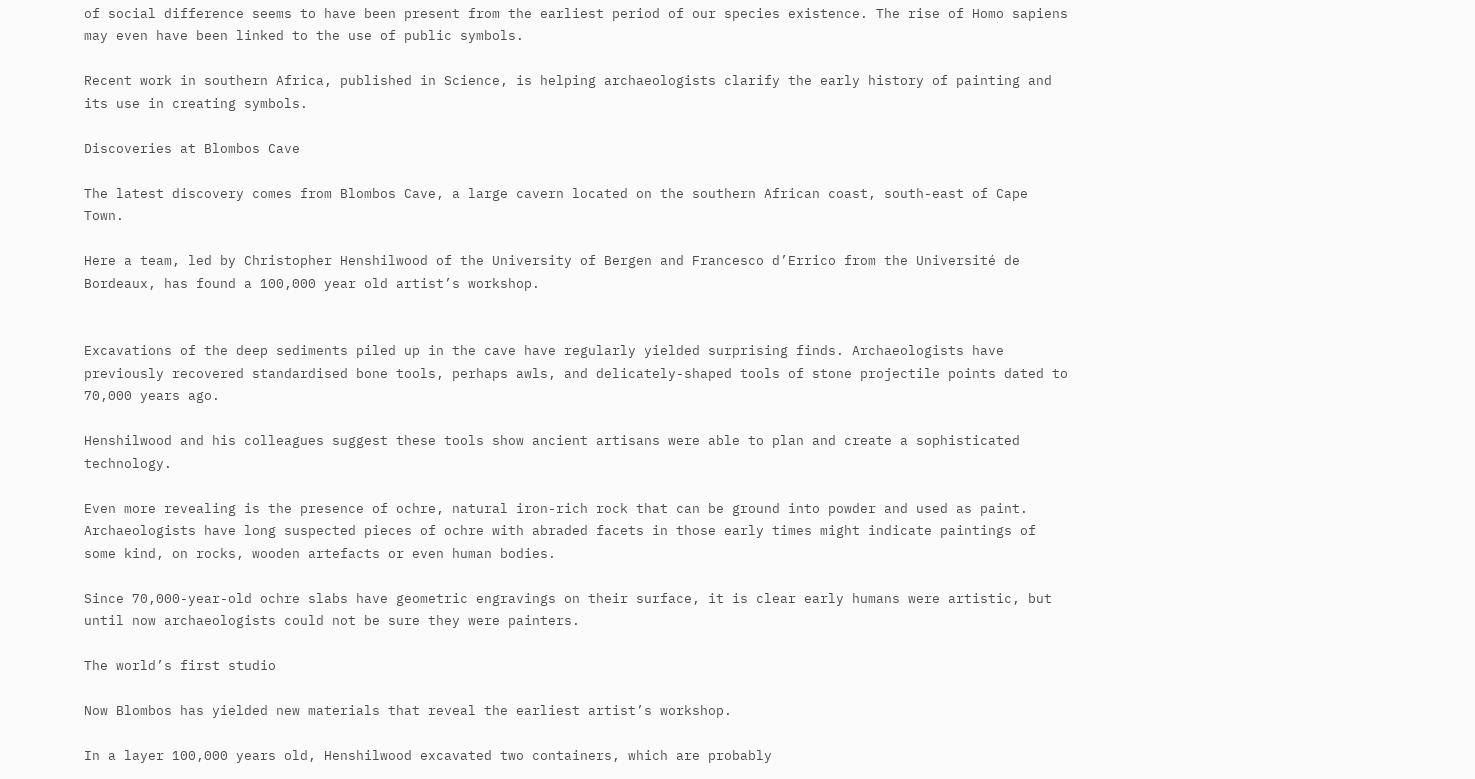of social difference seems to have been present from the earliest period of our species existence. The rise of Homo sapiens may even have been linked to the use of public symbols.

Recent work in southern Africa, published in Science, is helping archaeologists clarify the early history of painting and its use in creating symbols.

Discoveries at Blombos Cave

The latest discovery comes from Blombos Cave, a large cavern located on the southern African coast, south-east of Cape Town.

Here a team, led by Christopher Henshilwood of the University of Bergen and Francesco d’Errico from the Université de Bordeaux, has found a 100,000 year old artist’s workshop.


Excavations of the deep sediments piled up in the cave have regularly yielded surprising finds. Archaeologists have previously recovered standardised bone tools, perhaps awls, and delicately-shaped tools of stone projectile points dated to 70,000 years ago.

Henshilwood and his colleagues suggest these tools show ancient artisans were able to plan and create a sophisticated technology.

Even more revealing is the presence of ochre, natural iron-rich rock that can be ground into powder and used as paint. Archaeologists have long suspected pieces of ochre with abraded facets in those early times might indicate paintings of some kind, on rocks, wooden artefacts or even human bodies.

Since 70,000-year-old ochre slabs have geometric engravings on their surface, it is clear early humans were artistic, but until now archaeologists could not be sure they were painters.

The world’s first studio

Now Blombos has yielded new materials that reveal the earliest artist’s workshop.

In a layer 100,000 years old, Henshilwood excavated two containers, which are probably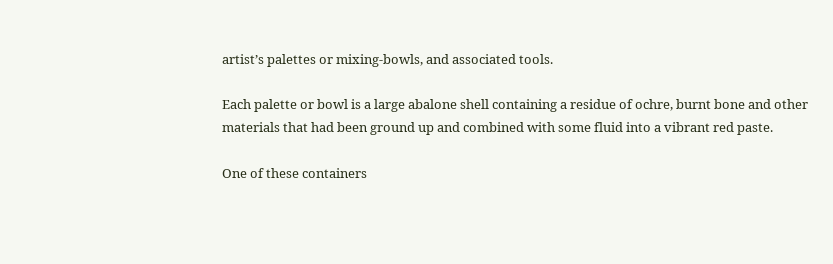artist’s palettes or mixing-bowls, and associated tools.

Each palette or bowl is a large abalone shell containing a residue of ochre, burnt bone and other materials that had been ground up and combined with some fluid into a vibrant red paste.

One of these containers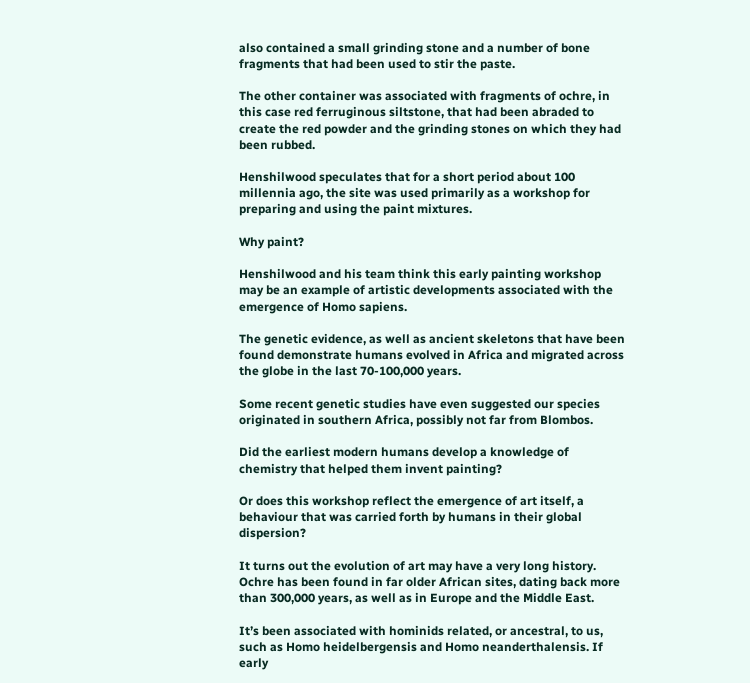also contained a small grinding stone and a number of bone fragments that had been used to stir the paste.

The other container was associated with fragments of ochre, in this case red ferruginous siltstone, that had been abraded to create the red powder and the grinding stones on which they had been rubbed.

Henshilwood speculates that for a short period about 100 millennia ago, the site was used primarily as a workshop for preparing and using the paint mixtures.

Why paint?

Henshilwood and his team think this early painting workshop may be an example of artistic developments associated with the emergence of Homo sapiens.

The genetic evidence, as well as ancient skeletons that have been found demonstrate humans evolved in Africa and migrated across the globe in the last 70-100,000 years.

Some recent genetic studies have even suggested our species originated in southern Africa, possibly not far from Blombos.

Did the earliest modern humans develop a knowledge of chemistry that helped them invent painting?

Or does this workshop reflect the emergence of art itself, a behaviour that was carried forth by humans in their global dispersion?

It turns out the evolution of art may have a very long history. Ochre has been found in far older African sites, dating back more than 300,000 years, as well as in Europe and the Middle East.

It’s been associated with hominids related, or ancestral, to us, such as Homo heidelbergensis and Homo neanderthalensis. If early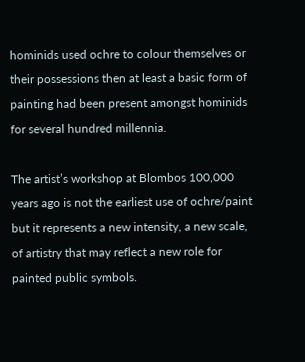hominids used ochre to colour themselves or their possessions then at least a basic form of painting had been present amongst hominids for several hundred millennia.

The artist’s workshop at Blombos 100,000 years ago is not the earliest use of ochre/paint but it represents a new intensity, a new scale, of artistry that may reflect a new role for painted public symbols.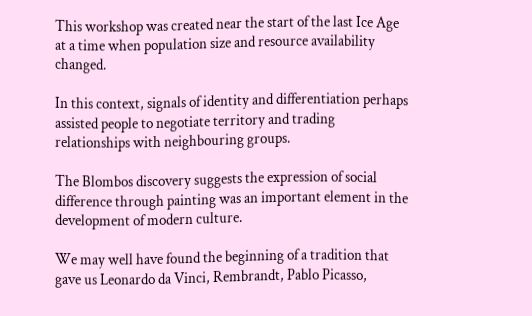This workshop was created near the start of the last Ice Age at a time when population size and resource availability changed.

In this context, signals of identity and differentiation perhaps assisted people to negotiate territory and trading relationships with neighbouring groups.

The Blombos discovery suggests the expression of social difference through painting was an important element in the development of modern culture.

We may well have found the beginning of a tradition that gave us Leonardo da Vinci, Rembrandt, Pablo Picasso,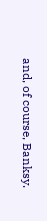and, of course, Banksy.